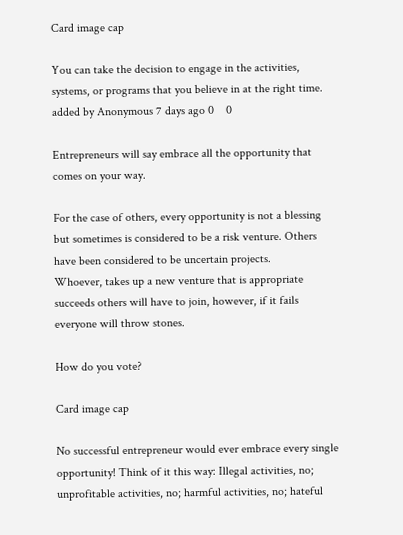Card image cap

You can take the decision to engage in the activities, systems, or programs that you believe in at the right time.
added by Anonymous 7 days ago 0    0

Entrepreneurs will say embrace all the opportunity that comes on your way.

For the case of others, every opportunity is not a blessing but sometimes is considered to be a risk venture. Others have been considered to be uncertain projects.
Whoever, takes up a new venture that is appropriate succeeds others will have to join, however, if it fails everyone will throw stones.

How do you vote?

Card image cap

No successful entrepreneur would ever embrace every single opportunity! Think of it this way: Illegal activities, no; unprofitable activities, no; harmful activities, no; hateful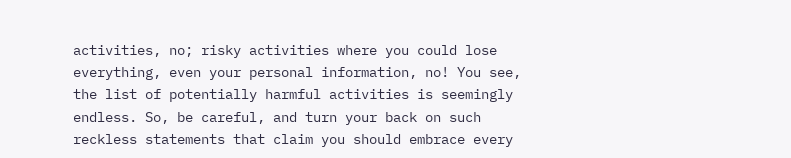activities, no; risky activities where you could lose everything, even your personal information, no! You see, the list of potentially harmful activities is seemingly endless. So, be careful, and turn your back on such reckless statements that claim you should embrace every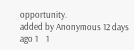opportunity.
added by Anonymous 12 days ago 1    1